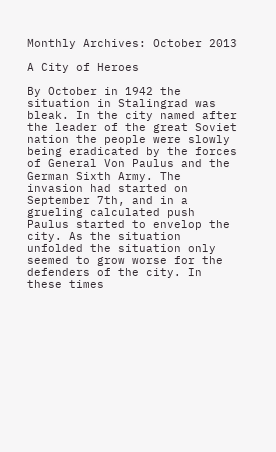Monthly Archives: October 2013

A City of Heroes

By October in 1942 the situation in Stalingrad was bleak. In the city named after the leader of the great Soviet nation the people were slowly being eradicated by the forces of General Von Paulus and the German Sixth Army. The invasion had started on September 7th, and in a grueling calculated push Paulus started to envelop the city. As the situation unfolded the situation only seemed to grow worse for the defenders of the city. In these times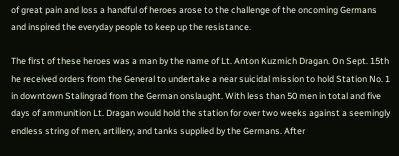of great pain and loss a handful of heroes arose to the challenge of the oncoming Germans and inspired the everyday people to keep up the resistance.

The first of these heroes was a man by the name of Lt. Anton Kuzmich Dragan. On Sept. 15th he received orders from the General to undertake a near suicidal mission to hold Station No. 1 in downtown Stalingrad from the German onslaught. With less than 50 men in total and five days of ammunition Lt. Dragan would hold the station for over two weeks against a seemingly endless string of men, artillery, and tanks supplied by the Germans. After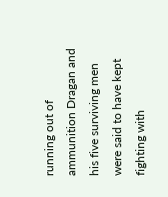running out of ammunition Dragan and his five surviving men were said to have kept fighting with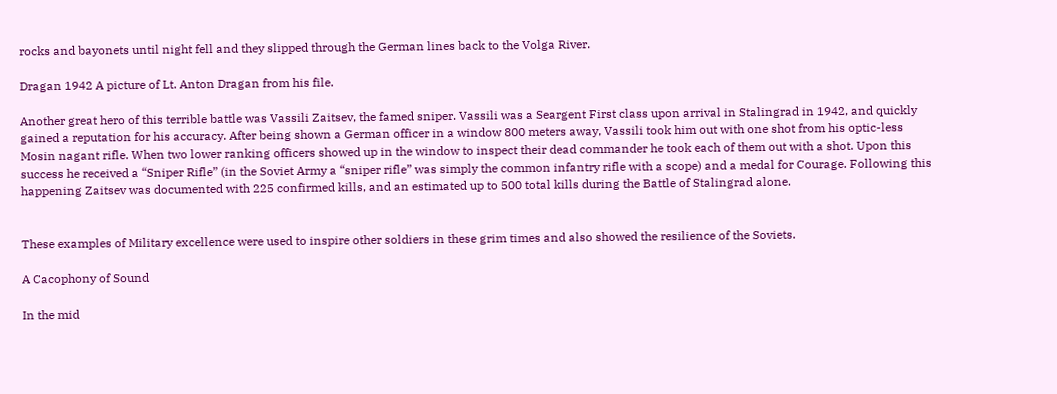rocks and bayonets until night fell and they slipped through the German lines back to the Volga River.

Dragan 1942 A picture of Lt. Anton Dragan from his file.

Another great hero of this terrible battle was Vassili Zaitsev, the famed sniper. Vassili was a Seargent First class upon arrival in Stalingrad in 1942, and quickly gained a reputation for his accuracy. After being shown a German officer in a window 800 meters away, Vassili took him out with one shot from his optic-less Mosin nagant rifle. When two lower ranking officers showed up in the window to inspect their dead commander he took each of them out with a shot. Upon this success he received a “Sniper Rifle” (in the Soviet Army a “sniper rifle” was simply the common infantry rifle with a scope) and a medal for Courage. Following this happening Zaitsev was documented with 225 confirmed kills, and an estimated up to 500 total kills during the Battle of Stalingrad alone.


These examples of Military excellence were used to inspire other soldiers in these grim times and also showed the resilience of the Soviets.

A Cacophony of Sound

In the mid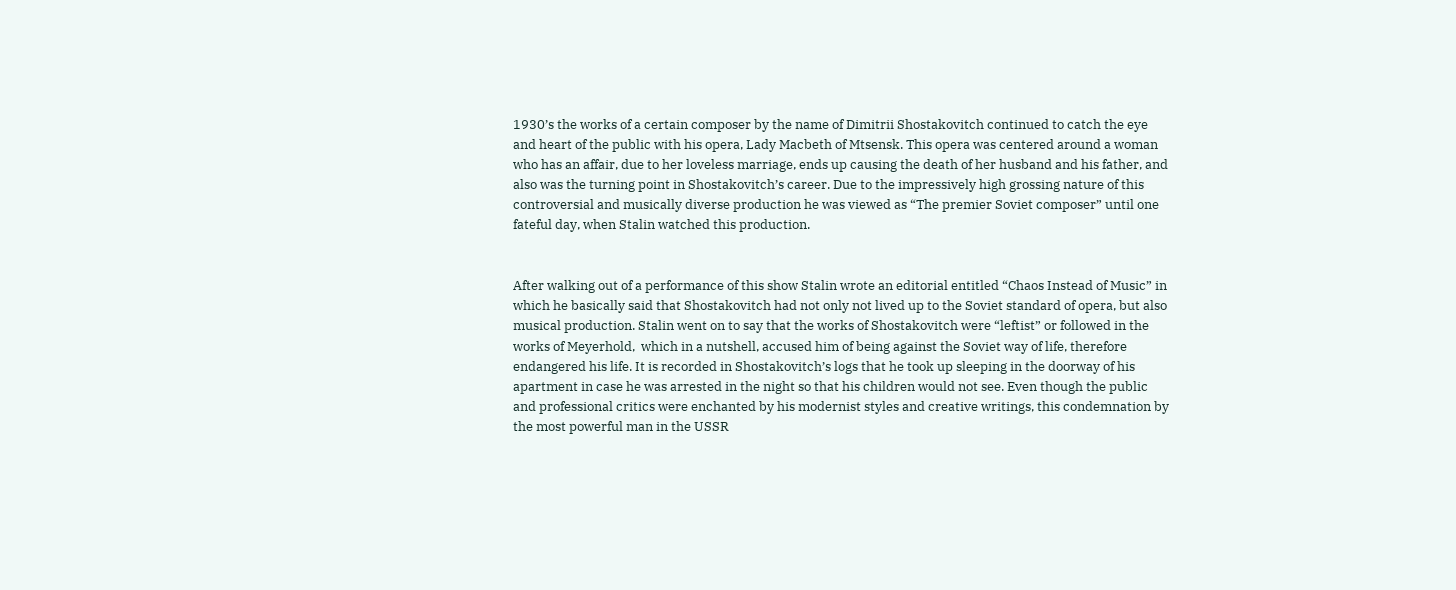1930’s the works of a certain composer by the name of Dimitrii Shostakovitch continued to catch the eye and heart of the public with his opera, Lady Macbeth of Mtsensk. This opera was centered around a woman who has an affair, due to her loveless marriage, ends up causing the death of her husband and his father, and also was the turning point in Shostakovitch’s career. Due to the impressively high grossing nature of this controversial and musically diverse production he was viewed as “The premier Soviet composer” until one fateful day, when Stalin watched this production.


After walking out of a performance of this show Stalin wrote an editorial entitled “Chaos Instead of Music” in which he basically said that Shostakovitch had not only not lived up to the Soviet standard of opera, but also musical production. Stalin went on to say that the works of Shostakovitch were “leftist” or followed in the works of Meyerhold,  which in a nutshell, accused him of being against the Soviet way of life, therefore endangered his life. It is recorded in Shostakovitch’s logs that he took up sleeping in the doorway of his apartment in case he was arrested in the night so that his children would not see. Even though the public and professional critics were enchanted by his modernist styles and creative writings, this condemnation by the most powerful man in the USSR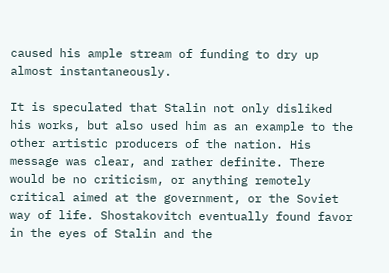caused his ample stream of funding to dry up almost instantaneously.

It is speculated that Stalin not only disliked his works, but also used him as an example to the other artistic producers of the nation. His message was clear, and rather definite. There would be no criticism, or anything remotely critical aimed at the government, or the Soviet way of life. Shostakovitch eventually found favor in the eyes of Stalin and the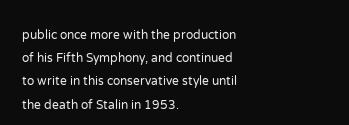public once more with the production of his Fifth Symphony, and continued to write in this conservative style until the death of Stalin in 1953.